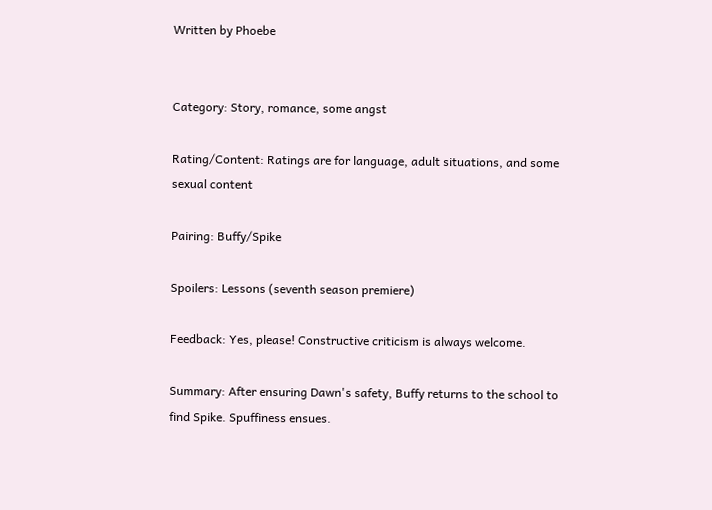Written by Phoebe


Category: Story, romance, some angst

Rating/Content: Ratings are for language, adult situations, and some sexual content

Pairing: Buffy/Spike

Spoilers: Lessons (seventh season premiere)

Feedback: Yes, please! Constructive criticism is always welcome.

Summary: After ensuring Dawn's safety, Buffy returns to the school to find Spike. Spuffiness ensues.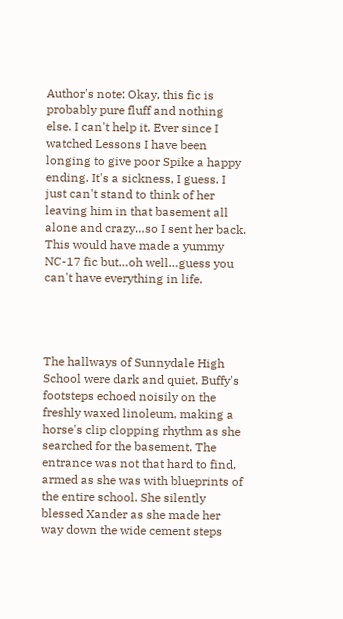Author's note: Okay, this fic is probably pure fluff and nothing else. I can't help it. Ever since I watched Lessons I have been longing to give poor Spike a happy ending. It's a sickness, I guess. I just can't stand to think of her leaving him in that basement all alone and crazy…so I sent her back. This would have made a yummy NC-17 fic but…oh well…guess you can't have everything in life.




The hallways of Sunnydale High School were dark and quiet. Buffy's footsteps echoed noisily on the freshly waxed linoleum, making a horse's clip clopping rhythm as she searched for the basement. The entrance was not that hard to find, armed as she was with blueprints of the entire school. She silently blessed Xander as she made her way down the wide cement steps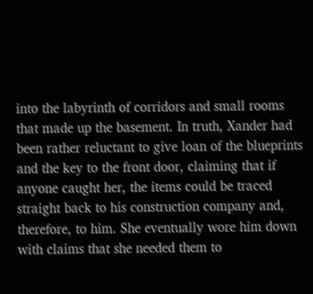into the labyrinth of corridors and small rooms that made up the basement. In truth, Xander had been rather reluctant to give loan of the blueprints and the key to the front door, claiming that if anyone caught her, the items could be traced straight back to his construction company and, therefore, to him. She eventually wore him down with claims that she needed them to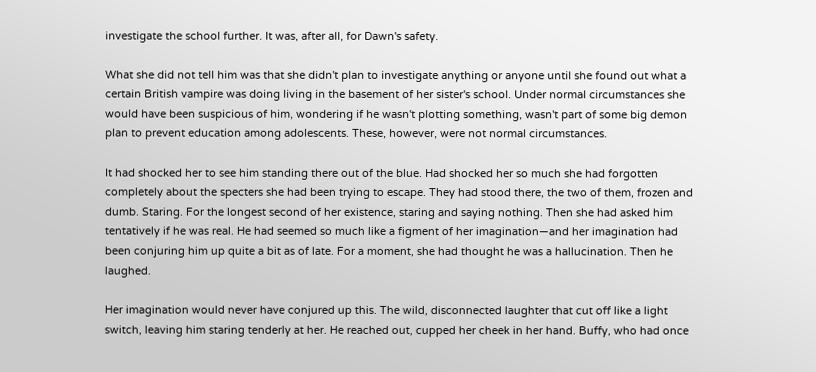investigate the school further. It was, after all, for Dawn's safety.

What she did not tell him was that she didn't plan to investigate anything or anyone until she found out what a certain British vampire was doing living in the basement of her sister's school. Under normal circumstances she would have been suspicious of him, wondering if he wasn't plotting something, wasn't part of some big demon plan to prevent education among adolescents. These, however, were not normal circumstances.

It had shocked her to see him standing there out of the blue. Had shocked her so much she had forgotten completely about the specters she had been trying to escape. They had stood there, the two of them, frozen and dumb. Staring. For the longest second of her existence, staring and saying nothing. Then she had asked him tentatively if he was real. He had seemed so much like a figment of her imagination—and her imagination had been conjuring him up quite a bit as of late. For a moment, she had thought he was a hallucination. Then he laughed.

Her imagination would never have conjured up this. The wild, disconnected laughter that cut off like a light switch, leaving him staring tenderly at her. He reached out, cupped her cheek in her hand. Buffy, who had once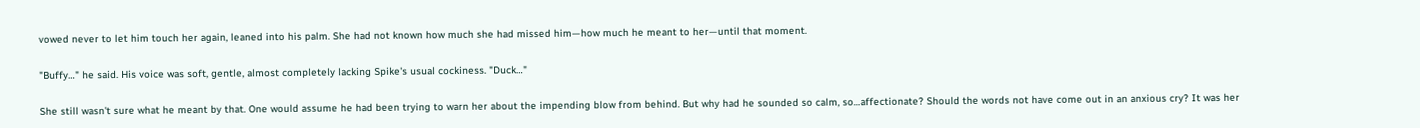vowed never to let him touch her again, leaned into his palm. She had not known how much she had missed him—how much he meant to her—until that moment.

"Buffy…" he said. His voice was soft, gentle, almost completely lacking Spike's usual cockiness. "Duck…"

She still wasn't sure what he meant by that. One would assume he had been trying to warn her about the impending blow from behind. But why had he sounded so calm, so…affectionate? Should the words not have come out in an anxious cry? It was her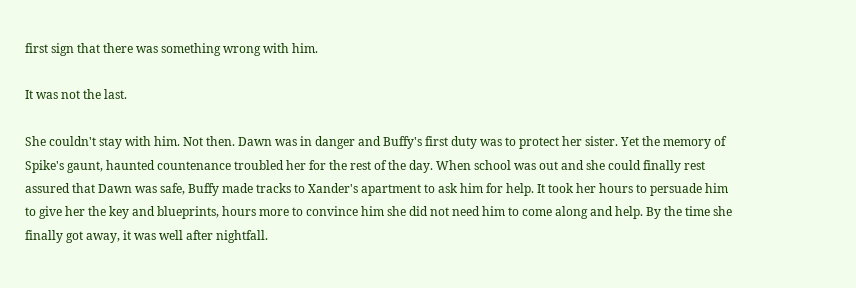first sign that there was something wrong with him.

It was not the last.

She couldn't stay with him. Not then. Dawn was in danger and Buffy's first duty was to protect her sister. Yet the memory of Spike's gaunt, haunted countenance troubled her for the rest of the day. When school was out and she could finally rest assured that Dawn was safe, Buffy made tracks to Xander's apartment to ask him for help. It took her hours to persuade him to give her the key and blueprints, hours more to convince him she did not need him to come along and help. By the time she finally got away, it was well after nightfall.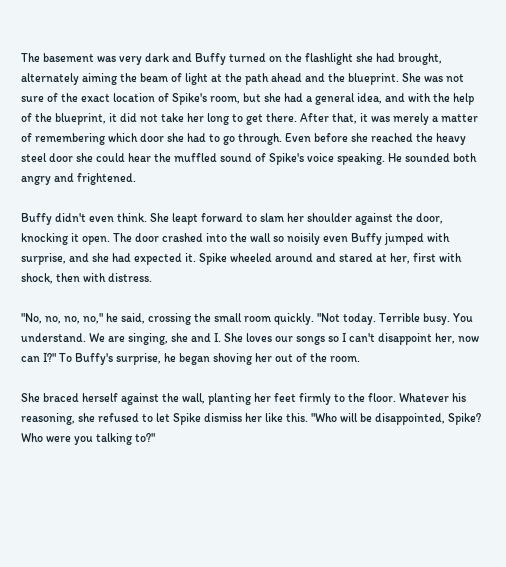The basement was very dark and Buffy turned on the flashlight she had brought, alternately aiming the beam of light at the path ahead and the blueprint. She was not sure of the exact location of Spike's room, but she had a general idea, and with the help of the blueprint, it did not take her long to get there. After that, it was merely a matter of remembering which door she had to go through. Even before she reached the heavy steel door she could hear the muffled sound of Spike's voice speaking. He sounded both angry and frightened.

Buffy didn't even think. She leapt forward to slam her shoulder against the door, knocking it open. The door crashed into the wall so noisily even Buffy jumped with surprise, and she had expected it. Spike wheeled around and stared at her, first with shock, then with distress.

"No, no, no, no," he said, crossing the small room quickly. "Not today. Terrible busy. You understand. We are singing, she and I. She loves our songs so I can't disappoint her, now can I?" To Buffy's surprise, he began shoving her out of the room.

She braced herself against the wall, planting her feet firmly to the floor. Whatever his reasoning, she refused to let Spike dismiss her like this. "Who will be disappointed, Spike? Who were you talking to?"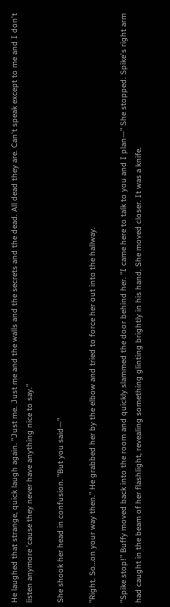He laughed that strange, quick laugh again. "Just me. Just me and the walls and the secrets and the dead. All dead they are. Can't speak except to me and I don't listen anymore 'cause they never have anything nice to say."

She shook her head in confusion. "But you said—"

"Right. So…on your way then." He grabbed her by the elbow and tried to force her out into the hallway.

"Spike stop!" Buffy moved back into the room and quickly slammed the door behind her. "I came here to talk to you and I plan—" She stopped. Spike's right arm had caught in the beam of her flashlight, revealing something glinting brightly in his hand. She moved closer. It was a knife.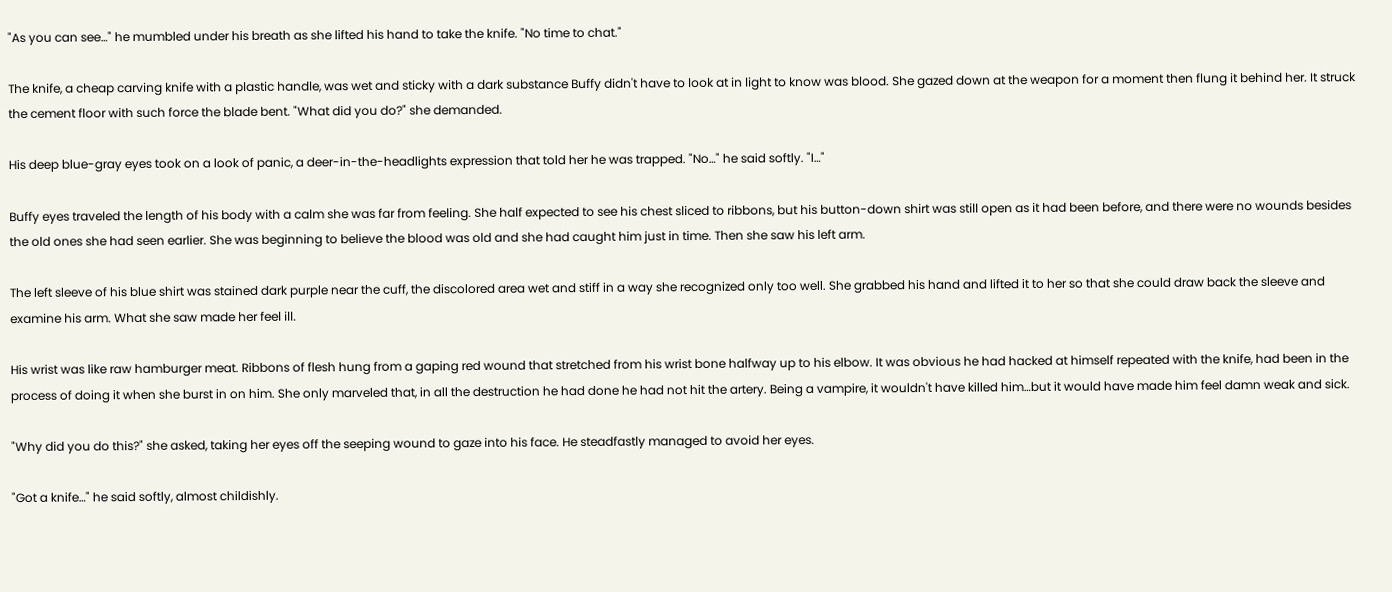"As you can see…" he mumbled under his breath as she lifted his hand to take the knife. "No time to chat."

The knife, a cheap carving knife with a plastic handle, was wet and sticky with a dark substance Buffy didn't have to look at in light to know was blood. She gazed down at the weapon for a moment then flung it behind her. It struck the cement floor with such force the blade bent. "What did you do?" she demanded.

His deep blue-gray eyes took on a look of panic, a deer-in-the-headlights expression that told her he was trapped. "No…" he said softly. "I…"

Buffy eyes traveled the length of his body with a calm she was far from feeling. She half expected to see his chest sliced to ribbons, but his button-down shirt was still open as it had been before, and there were no wounds besides the old ones she had seen earlier. She was beginning to believe the blood was old and she had caught him just in time. Then she saw his left arm.

The left sleeve of his blue shirt was stained dark purple near the cuff, the discolored area wet and stiff in a way she recognized only too well. She grabbed his hand and lifted it to her so that she could draw back the sleeve and examine his arm. What she saw made her feel ill.

His wrist was like raw hamburger meat. Ribbons of flesh hung from a gaping red wound that stretched from his wrist bone halfway up to his elbow. It was obvious he had hacked at himself repeated with the knife, had been in the process of doing it when she burst in on him. She only marveled that, in all the destruction he had done he had not hit the artery. Being a vampire, it wouldn't have killed him…but it would have made him feel damn weak and sick.

"Why did you do this?" she asked, taking her eyes off the seeping wound to gaze into his face. He steadfastly managed to avoid her eyes.

"Got a knife…" he said softly, almost childishly.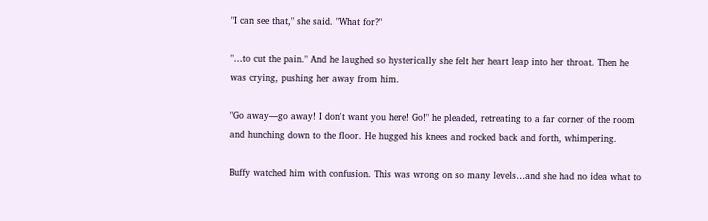"I can see that," she said. "What for?"

"…to cut the pain." And he laughed so hysterically she felt her heart leap into her throat. Then he was crying, pushing her away from him.

"Go away—go away! I don't want you here! Go!" he pleaded, retreating to a far corner of the room and hunching down to the floor. He hugged his knees and rocked back and forth, whimpering.

Buffy watched him with confusion. This was wrong on so many levels…and she had no idea what to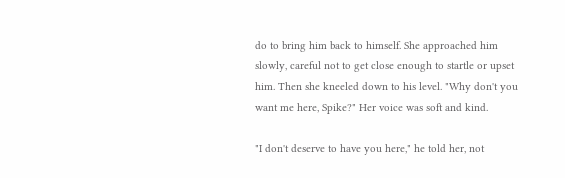do to bring him back to himself. She approached him slowly, careful not to get close enough to startle or upset him. Then she kneeled down to his level. "Why don't you want me here, Spike?" Her voice was soft and kind.

"I don't deserve to have you here," he told her, not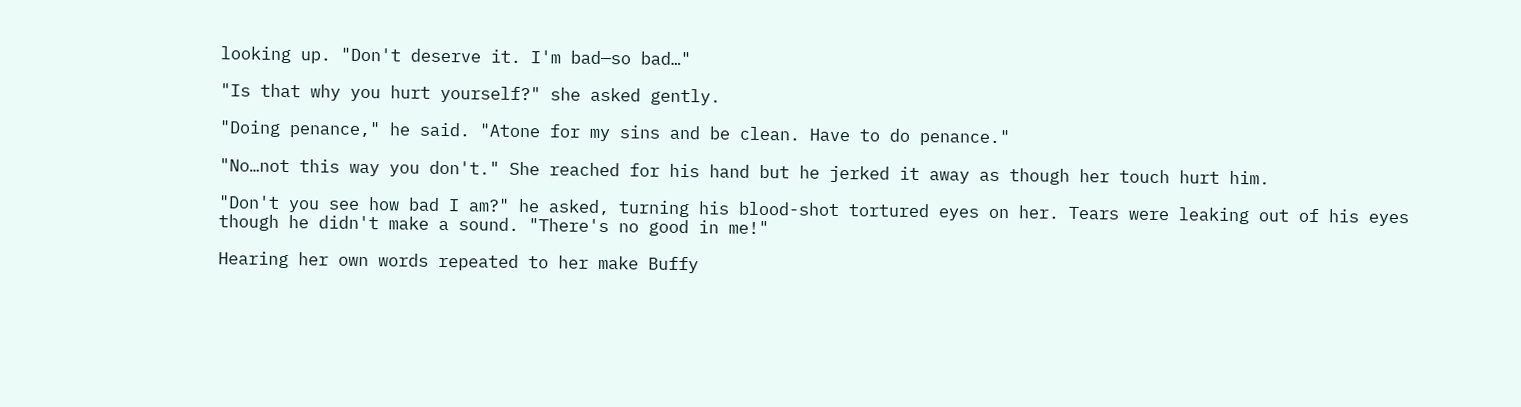looking up. "Don't deserve it. I'm bad—so bad…"

"Is that why you hurt yourself?" she asked gently.

"Doing penance," he said. "Atone for my sins and be clean. Have to do penance."

"No…not this way you don't." She reached for his hand but he jerked it away as though her touch hurt him.

"Don't you see how bad I am?" he asked, turning his blood-shot tortured eyes on her. Tears were leaking out of his eyes though he didn't make a sound. "There's no good in me!"

Hearing her own words repeated to her make Buffy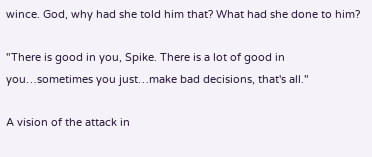wince. God, why had she told him that? What had she done to him?

"There is good in you, Spike. There is a lot of good in you…sometimes you just…make bad decisions, that's all."

A vision of the attack in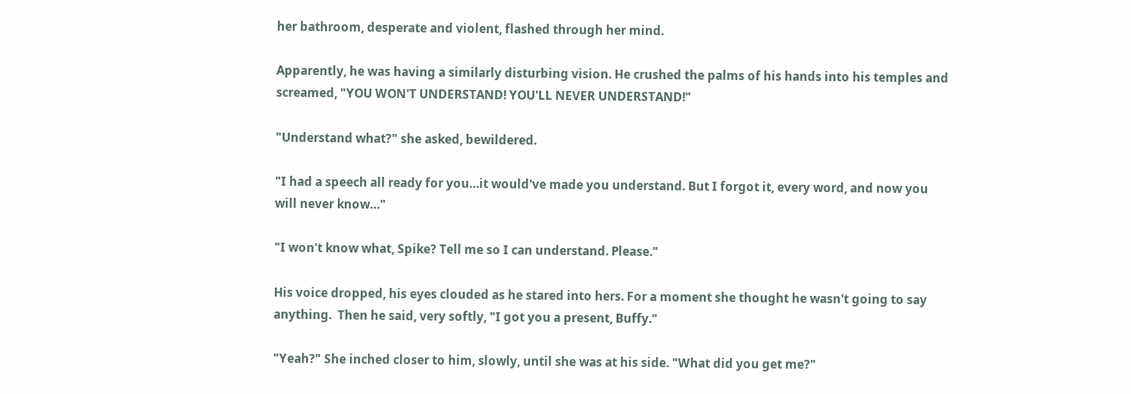her bathroom, desperate and violent, flashed through her mind.

Apparently, he was having a similarly disturbing vision. He crushed the palms of his hands into his temples and screamed, "YOU WON'T UNDERSTAND! YOU'LL NEVER UNDERSTAND!"

"Understand what?" she asked, bewildered.

"I had a speech all ready for you…it would've made you understand. But I forgot it, every word, and now you will never know…"

"I won't know what, Spike? Tell me so I can understand. Please."

His voice dropped, his eyes clouded as he stared into hers. For a moment she thought he wasn't going to say anything.  Then he said, very softly, "I got you a present, Buffy."

"Yeah?" She inched closer to him, slowly, until she was at his side. "What did you get me?"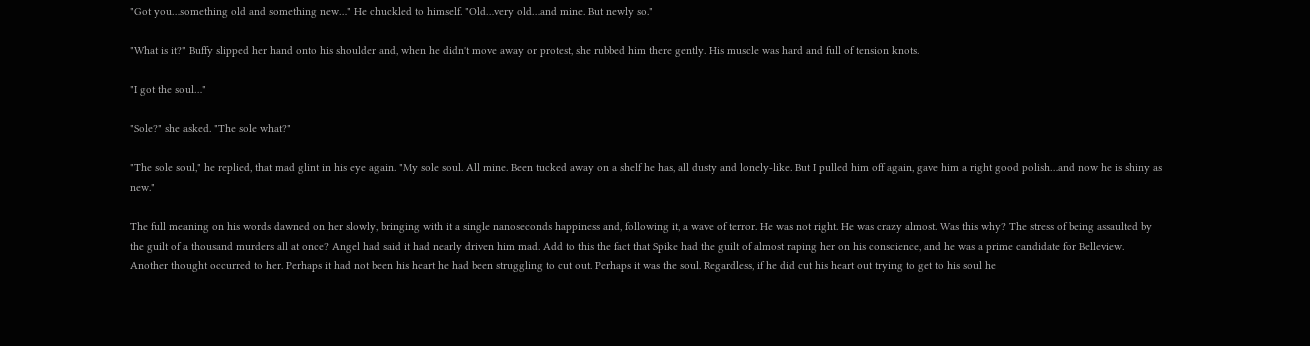"Got you…something old and something new…" He chuckled to himself. "Old…very old…and mine. But newly so."

"What is it?" Buffy slipped her hand onto his shoulder and, when he didn't move away or protest, she rubbed him there gently. His muscle was hard and full of tension knots.

"I got the soul…"

"Sole?" she asked. "The sole what?"

"The sole soul," he replied, that mad glint in his eye again. "My sole soul. All mine. Been tucked away on a shelf he has, all dusty and lonely-like. But I pulled him off again, gave him a right good polish…and now he is shiny as new."

The full meaning on his words dawned on her slowly, bringing with it a single nanoseconds happiness and, following it, a wave of terror. He was not right. He was crazy almost. Was this why? The stress of being assaulted by the guilt of a thousand murders all at once? Angel had said it had nearly driven him mad. Add to this the fact that Spike had the guilt of almost raping her on his conscience, and he was a prime candidate for Belleview. Another thought occurred to her. Perhaps it had not been his heart he had been struggling to cut out. Perhaps it was the soul. Regardless, if he did cut his heart out trying to get to his soul he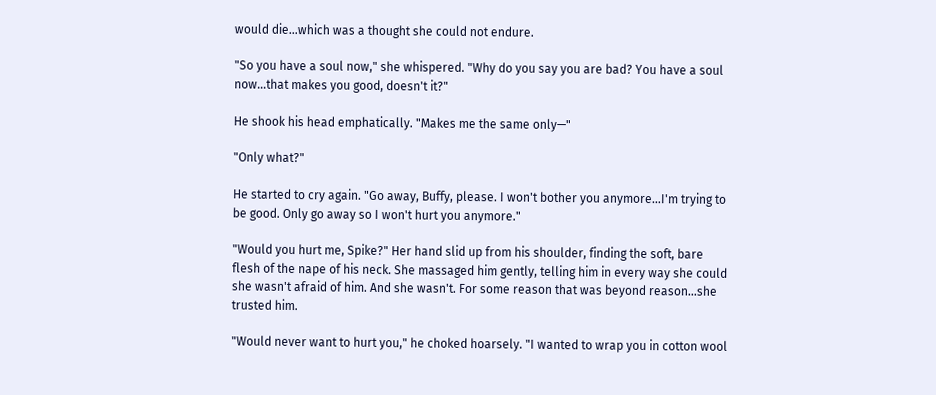would die…which was a thought she could not endure.

"So you have a soul now," she whispered. "Why do you say you are bad? You have a soul now…that makes you good, doesn't it?"

He shook his head emphatically. "Makes me the same only—"

"Only what?"

He started to cry again. "Go away, Buffy, please. I won't bother you anymore…I'm trying to be good. Only go away so I won't hurt you anymore."

"Would you hurt me, Spike?" Her hand slid up from his shoulder, finding the soft, bare flesh of the nape of his neck. She massaged him gently, telling him in every way she could she wasn't afraid of him. And she wasn't. For some reason that was beyond reason…she trusted him.

"Would never want to hurt you," he choked hoarsely. "I wanted to wrap you in cotton wool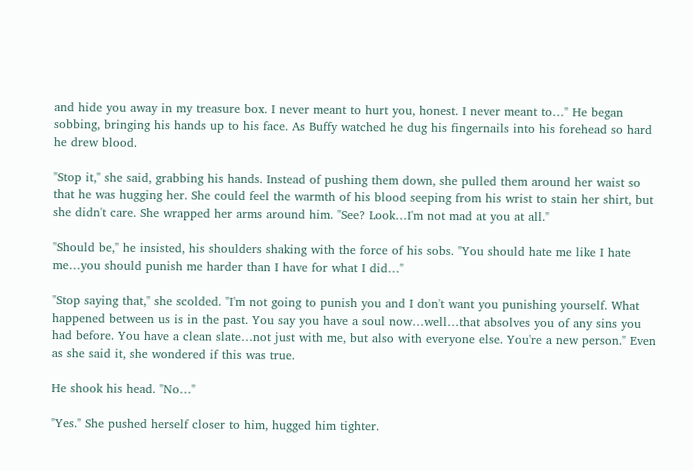and hide you away in my treasure box. I never meant to hurt you, honest. I never meant to…" He began sobbing, bringing his hands up to his face. As Buffy watched he dug his fingernails into his forehead so hard he drew blood.

"Stop it," she said, grabbing his hands. Instead of pushing them down, she pulled them around her waist so that he was hugging her. She could feel the warmth of his blood seeping from his wrist to stain her shirt, but she didn't care. She wrapped her arms around him. "See? Look…I'm not mad at you at all."

"Should be," he insisted, his shoulders shaking with the force of his sobs. "You should hate me like I hate me…you should punish me harder than I have for what I did…"

"Stop saying that," she scolded. "I'm not going to punish you and I don't want you punishing yourself. What happened between us is in the past. You say you have a soul now…well…that absolves you of any sins you had before. You have a clean slate…not just with me, but also with everyone else. You're a new person." Even as she said it, she wondered if this was true.

He shook his head. "No…"

"Yes." She pushed herself closer to him, hugged him tighter.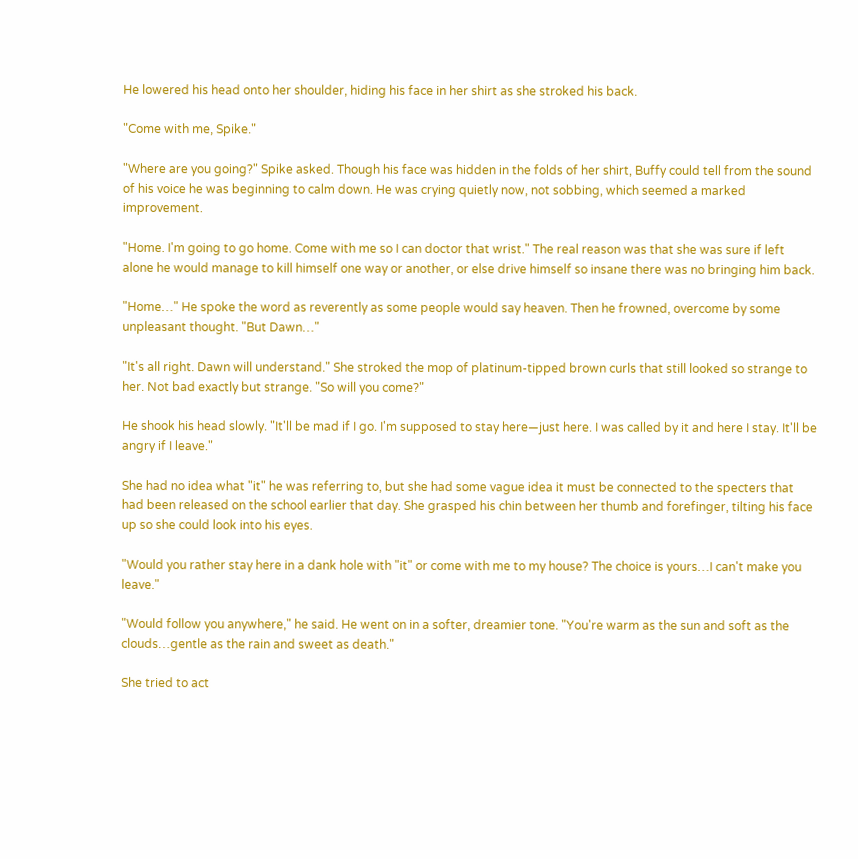He lowered his head onto her shoulder, hiding his face in her shirt as she stroked his back.

"Come with me, Spike."

"Where are you going?" Spike asked. Though his face was hidden in the folds of her shirt, Buffy could tell from the sound of his voice he was beginning to calm down. He was crying quietly now, not sobbing, which seemed a marked improvement.

"Home. I'm going to go home. Come with me so I can doctor that wrist." The real reason was that she was sure if left alone he would manage to kill himself one way or another, or else drive himself so insane there was no bringing him back.

"Home…" He spoke the word as reverently as some people would say heaven. Then he frowned, overcome by some unpleasant thought. "But Dawn…"

"It's all right. Dawn will understand." She stroked the mop of platinum-tipped brown curls that still looked so strange to her. Not bad exactly but strange. "So will you come?"

He shook his head slowly. "It'll be mad if I go. I'm supposed to stay here—just here. I was called by it and here I stay. It'll be angry if I leave."

She had no idea what "it" he was referring to, but she had some vague idea it must be connected to the specters that had been released on the school earlier that day. She grasped his chin between her thumb and forefinger, tilting his face up so she could look into his eyes.

"Would you rather stay here in a dank hole with "it" or come with me to my house? The choice is yours…I can't make you leave."

"Would follow you anywhere," he said. He went on in a softer, dreamier tone. "You're warm as the sun and soft as the clouds…gentle as the rain and sweet as death."

She tried to act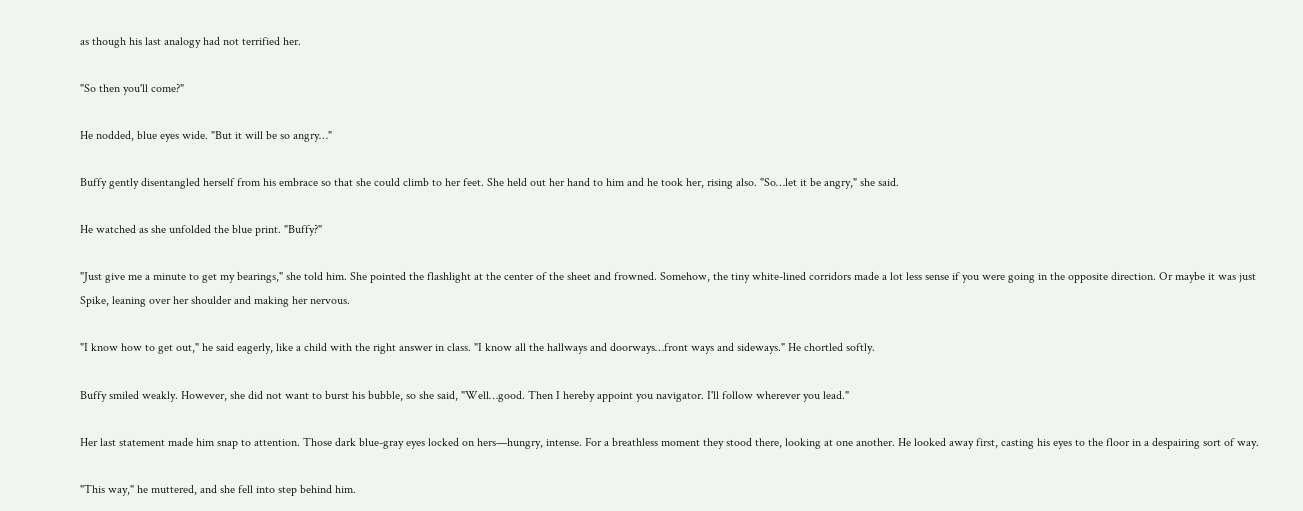as though his last analogy had not terrified her.

"So then you'll come?"

He nodded, blue eyes wide. "But it will be so angry…"

Buffy gently disentangled herself from his embrace so that she could climb to her feet. She held out her hand to him and he took her, rising also. "So…let it be angry," she said.

He watched as she unfolded the blue print. "Buffy?"

"Just give me a minute to get my bearings," she told him. She pointed the flashlight at the center of the sheet and frowned. Somehow, the tiny white-lined corridors made a lot less sense if you were going in the opposite direction. Or maybe it was just Spike, leaning over her shoulder and making her nervous.

"I know how to get out," he said eagerly, like a child with the right answer in class. "I know all the hallways and doorways…front ways and sideways." He chortled softly.

Buffy smiled weakly. However, she did not want to burst his bubble, so she said, "Well…good. Then I hereby appoint you navigator. I'll follow wherever you lead."

Her last statement made him snap to attention. Those dark blue-gray eyes locked on hers—hungry, intense. For a breathless moment they stood there, looking at one another. He looked away first, casting his eyes to the floor in a despairing sort of way.

"This way," he muttered, and she fell into step behind him.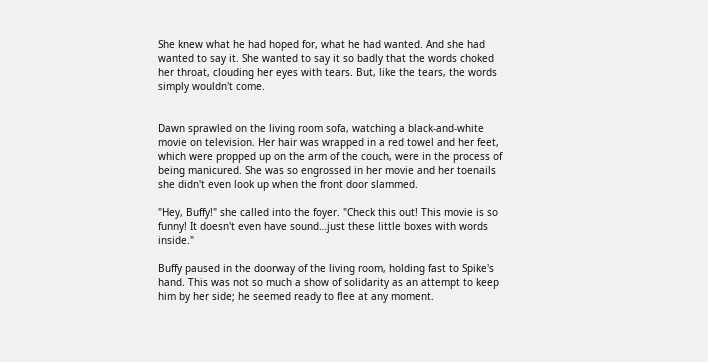She knew what he had hoped for, what he had wanted. And she had wanted to say it. She wanted to say it so badly that the words choked her throat, clouding her eyes with tears. But, like the tears, the words simply wouldn't come.


Dawn sprawled on the living room sofa, watching a black-and-white movie on television. Her hair was wrapped in a red towel and her feet, which were propped up on the arm of the couch, were in the process of being manicured. She was so engrossed in her movie and her toenails she didn't even look up when the front door slammed.

"Hey, Buffy!" she called into the foyer. "Check this out! This movie is so funny! It doesn't even have sound…just these little boxes with words inside."

Buffy paused in the doorway of the living room, holding fast to Spike's hand. This was not so much a show of solidarity as an attempt to keep him by her side; he seemed ready to flee at any moment.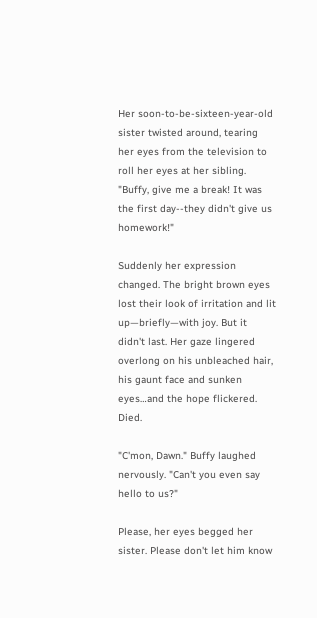Her soon-to-be-sixteen-year-old sister twisted around, tearing her eyes from the television to roll her eyes at her sibling. "Buffy, give me a break! It was the first day--they didn't give us homework!"

Suddenly her expression changed. The bright brown eyes lost their look of irritation and lit up—briefly—with joy. But it didn't last. Her gaze lingered overlong on his unbleached hair, his gaunt face and sunken eyes…and the hope flickered. Died.

"C'mon, Dawn." Buffy laughed nervously. "Can't you even say hello to us?"

Please, her eyes begged her sister. Please don't let him know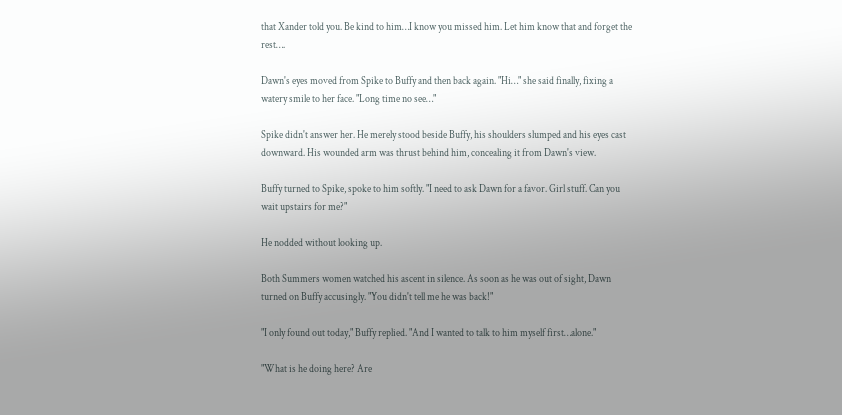that Xander told you. Be kind to him…I know you missed him. Let him know that and forget the rest….

Dawn's eyes moved from Spike to Buffy and then back again. "Hi…" she said finally, fixing a watery smile to her face. "Long time no see…"

Spike didn't answer her. He merely stood beside Buffy, his shoulders slumped and his eyes cast downward. His wounded arm was thrust behind him, concealing it from Dawn's view.

Buffy turned to Spike, spoke to him softly. "I need to ask Dawn for a favor. Girl stuff. Can you wait upstairs for me?"

He nodded without looking up.

Both Summers women watched his ascent in silence. As soon as he was out of sight, Dawn turned on Buffy accusingly. "You didn't tell me he was back!"

"I only found out today," Buffy replied. "And I wanted to talk to him myself first…alone."

"What is he doing here? Are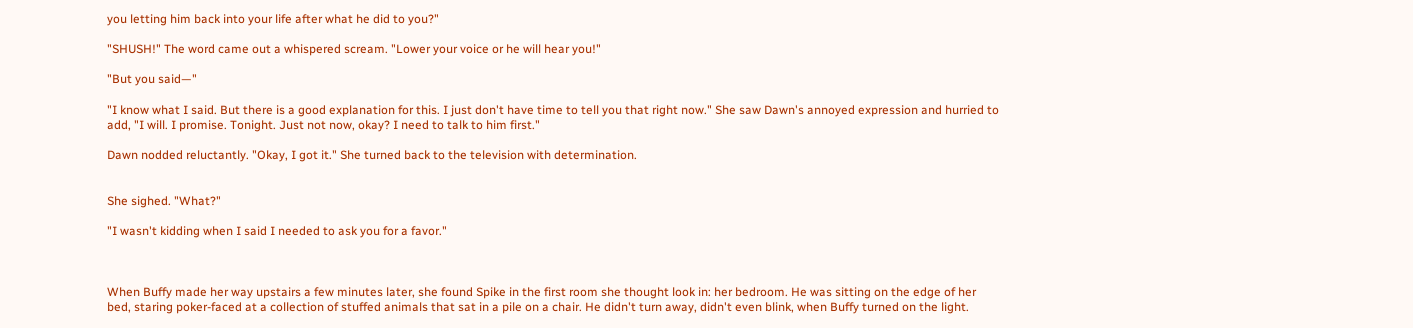you letting him back into your life after what he did to you?"

"SHUSH!" The word came out a whispered scream. "Lower your voice or he will hear you!"

"But you said—"

"I know what I said. But there is a good explanation for this. I just don't have time to tell you that right now." She saw Dawn's annoyed expression and hurried to add, "I will. I promise. Tonight. Just not now, okay? I need to talk to him first."

Dawn nodded reluctantly. "Okay, I got it." She turned back to the television with determination.


She sighed. "What?"

"I wasn't kidding when I said I needed to ask you for a favor."



When Buffy made her way upstairs a few minutes later, she found Spike in the first room she thought look in: her bedroom. He was sitting on the edge of her bed, staring poker-faced at a collection of stuffed animals that sat in a pile on a chair. He didn't turn away, didn't even blink, when Buffy turned on the light.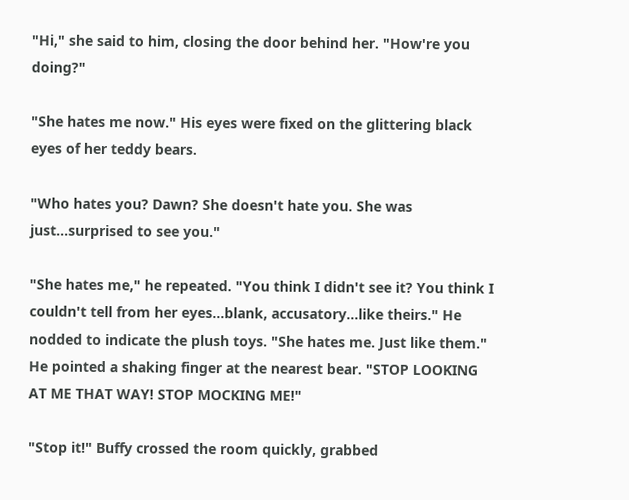"Hi," she said to him, closing the door behind her. "How're you doing?"

"She hates me now." His eyes were fixed on the glittering black eyes of her teddy bears.

"Who hates you? Dawn? She doesn't hate you. She was just…surprised to see you."

"She hates me," he repeated. "You think I didn't see it? You think I couldn't tell from her eyes…blank, accusatory…like theirs." He nodded to indicate the plush toys. "She hates me. Just like them." He pointed a shaking finger at the nearest bear. "STOP LOOKING AT ME THAT WAY! STOP MOCKING ME!"

"Stop it!" Buffy crossed the room quickly, grabbed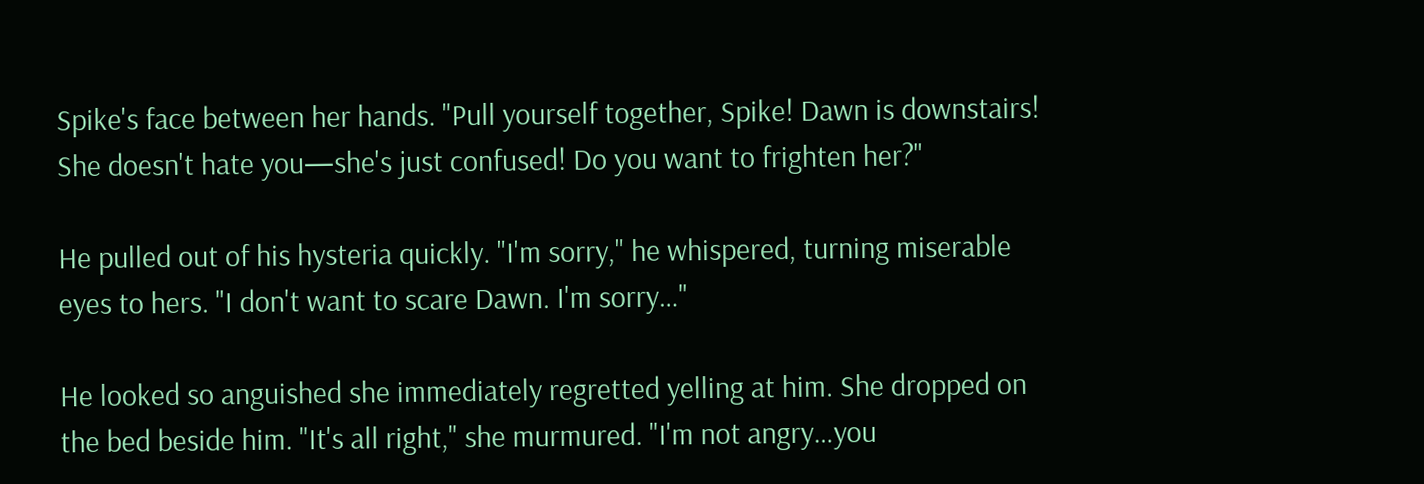Spike's face between her hands. "Pull yourself together, Spike! Dawn is downstairs! She doesn't hate you—she's just confused! Do you want to frighten her?"

He pulled out of his hysteria quickly. "I'm sorry," he whispered, turning miserable eyes to hers. "I don't want to scare Dawn. I'm sorry…"

He looked so anguished she immediately regretted yelling at him. She dropped on the bed beside him. "It's all right," she murmured. "I'm not angry…you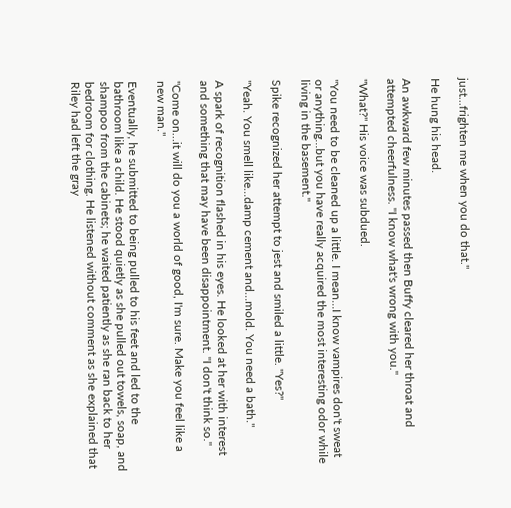just...frighten me when you do that."

He hung his head.

An awkward few minutes passed then Buffy cleared her throat and attempted cheerfulness. "I know what's wrong with you."

"What?" His voice was subdued.

"You need to be cleaned up a little. I mean…I know vampires don't sweat or anything…but you have really acquired the most interesting odor while living in the basement."

Spike recognized her attempt to jest and smiled a little. "Yes?"

"Yeah. You smell like…damp cement and…mold. You need a bath."

A spark of recognition flashed in his eyes. He looked at her with interest and something that may have been disappointment. "I don't think so."

"Come on…it will do you a world of good, I'm sure. Make you feel like a new man."

Eventually, he submitted to being pulled to his feet and led to the bathroom like a child. He stood quietly as she pulled out towels, soap, and shampoo from the cabinets; he waited patiently as she ran back to her bedroom for clothing. He listened without comment as she explained that Riley had left the gray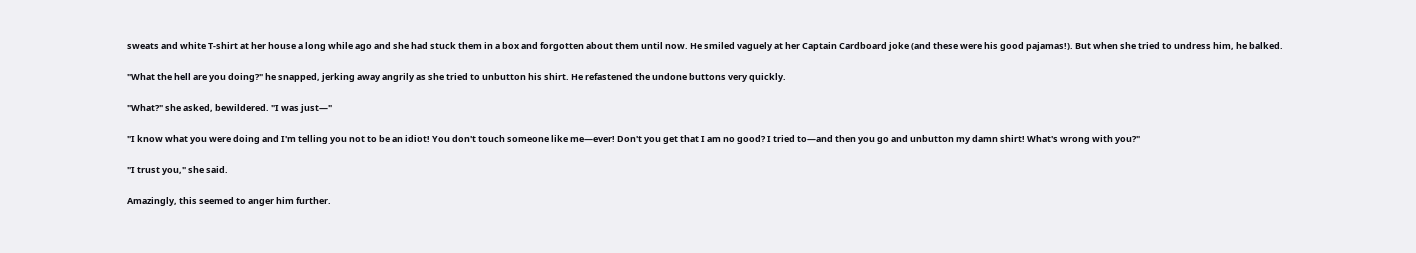sweats and white T-shirt at her house a long while ago and she had stuck them in a box and forgotten about them until now. He smiled vaguely at her Captain Cardboard joke (and these were his good pajamas!). But when she tried to undress him, he balked.

"What the hell are you doing?" he snapped, jerking away angrily as she tried to unbutton his shirt. He refastened the undone buttons very quickly.

"What?" she asked, bewildered. "I was just—"

"I know what you were doing and I'm telling you not to be an idiot! You don't touch someone like me—ever! Don't you get that I am no good? I tried to—and then you go and unbutton my damn shirt! What's wrong with you?"

"I trust you," she said.

Amazingly, this seemed to anger him further.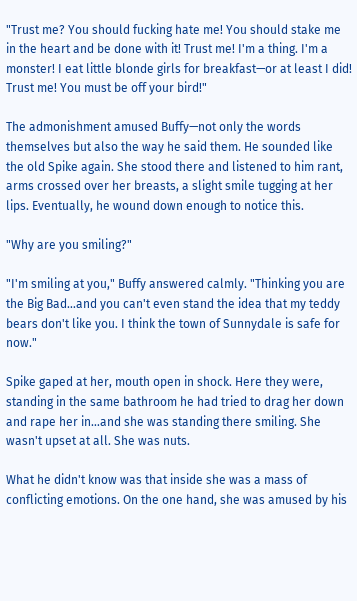"Trust me? You should fucking hate me! You should stake me in the heart and be done with it! Trust me! I'm a thing. I'm a monster! I eat little blonde girls for breakfast—or at least I did! Trust me! You must be off your bird!"

The admonishment amused Buffy—not only the words themselves but also the way he said them. He sounded like the old Spike again. She stood there and listened to him rant, arms crossed over her breasts, a slight smile tugging at her lips. Eventually, he wound down enough to notice this.

"Why are you smiling?"

"I'm smiling at you," Buffy answered calmly. "Thinking you are the Big Bad…and you can't even stand the idea that my teddy bears don't like you. I think the town of Sunnydale is safe for now."

Spike gaped at her, mouth open in shock. Here they were, standing in the same bathroom he had tried to drag her down and rape her in…and she was standing there smiling. She wasn't upset at all. She was nuts.

What he didn't know was that inside she was a mass of conflicting emotions. On the one hand, she was amused by his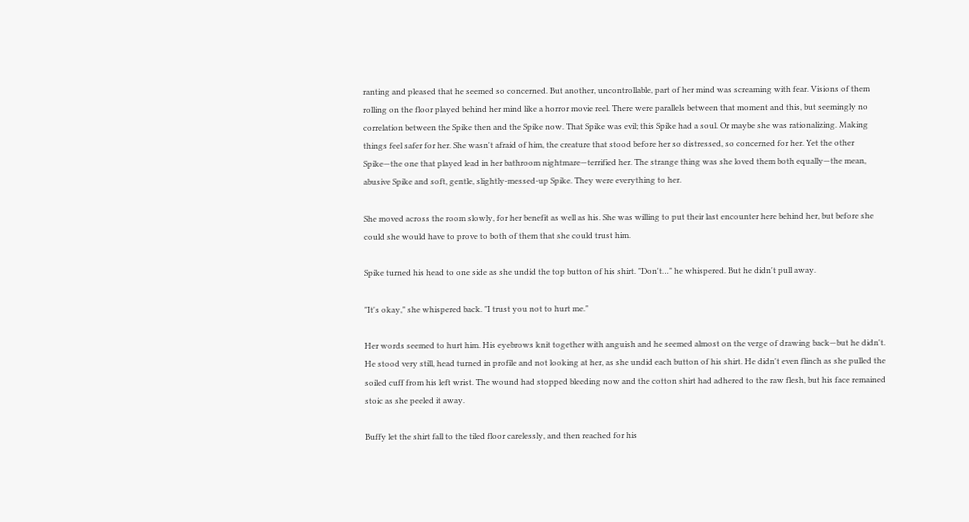ranting and pleased that he seemed so concerned. But another, uncontrollable, part of her mind was screaming with fear. Visions of them rolling on the floor played behind her mind like a horror movie reel. There were parallels between that moment and this, but seemingly no correlation between the Spike then and the Spike now. That Spike was evil; this Spike had a soul. Or maybe she was rationalizing. Making things feel safer for her. She wasn't afraid of him, the creature that stood before her so distressed, so concerned for her. Yet the other Spike—the one that played lead in her bathroom nightmare—terrified her. The strange thing was she loved them both equally—the mean, abusive Spike and soft, gentle, slightly-messed-up Spike. They were everything to her.

She moved across the room slowly, for her benefit as well as his. She was willing to put their last encounter here behind her, but before she could she would have to prove to both of them that she could trust him.

Spike turned his head to one side as she undid the top button of his shirt. "Don't…" he whispered. But he didn't pull away.

"It's okay," she whispered back. "I trust you not to hurt me."

Her words seemed to hurt him. His eyebrows knit together with anguish and he seemed almost on the verge of drawing back—but he didn't. He stood very still, head turned in profile and not looking at her, as she undid each button of his shirt. He didn't even flinch as she pulled the soiled cuff from his left wrist. The wound had stopped bleeding now and the cotton shirt had adhered to the raw flesh, but his face remained stoic as she peeled it away.

Buffy let the shirt fall to the tiled floor carelessly, and then reached for his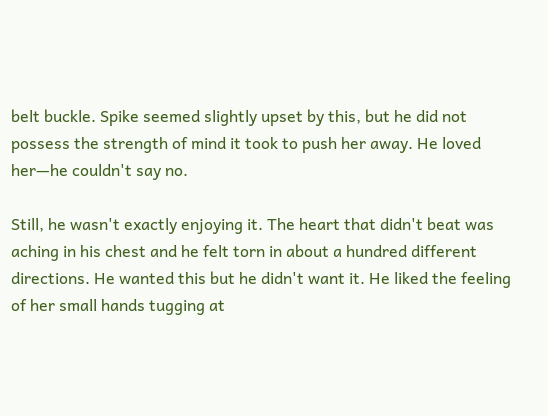belt buckle. Spike seemed slightly upset by this, but he did not possess the strength of mind it took to push her away. He loved her—he couldn't say no.

Still, he wasn't exactly enjoying it. The heart that didn't beat was aching in his chest and he felt torn in about a hundred different directions. He wanted this but he didn't want it. He liked the feeling of her small hands tugging at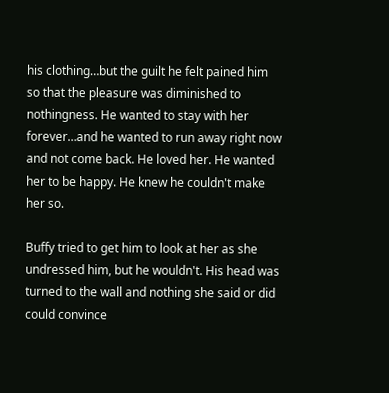his clothing…but the guilt he felt pained him so that the pleasure was diminished to nothingness. He wanted to stay with her forever…and he wanted to run away right now and not come back. He loved her. He wanted her to be happy. He knew he couldn't make her so.

Buffy tried to get him to look at her as she undressed him, but he wouldn't. His head was turned to the wall and nothing she said or did could convince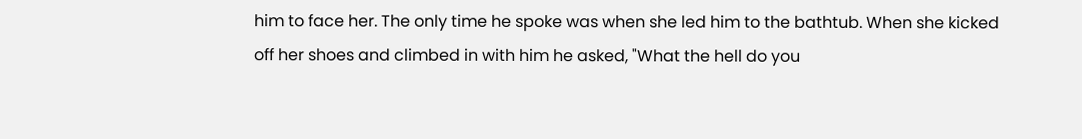him to face her. The only time he spoke was when she led him to the bathtub. When she kicked off her shoes and climbed in with him he asked, "What the hell do you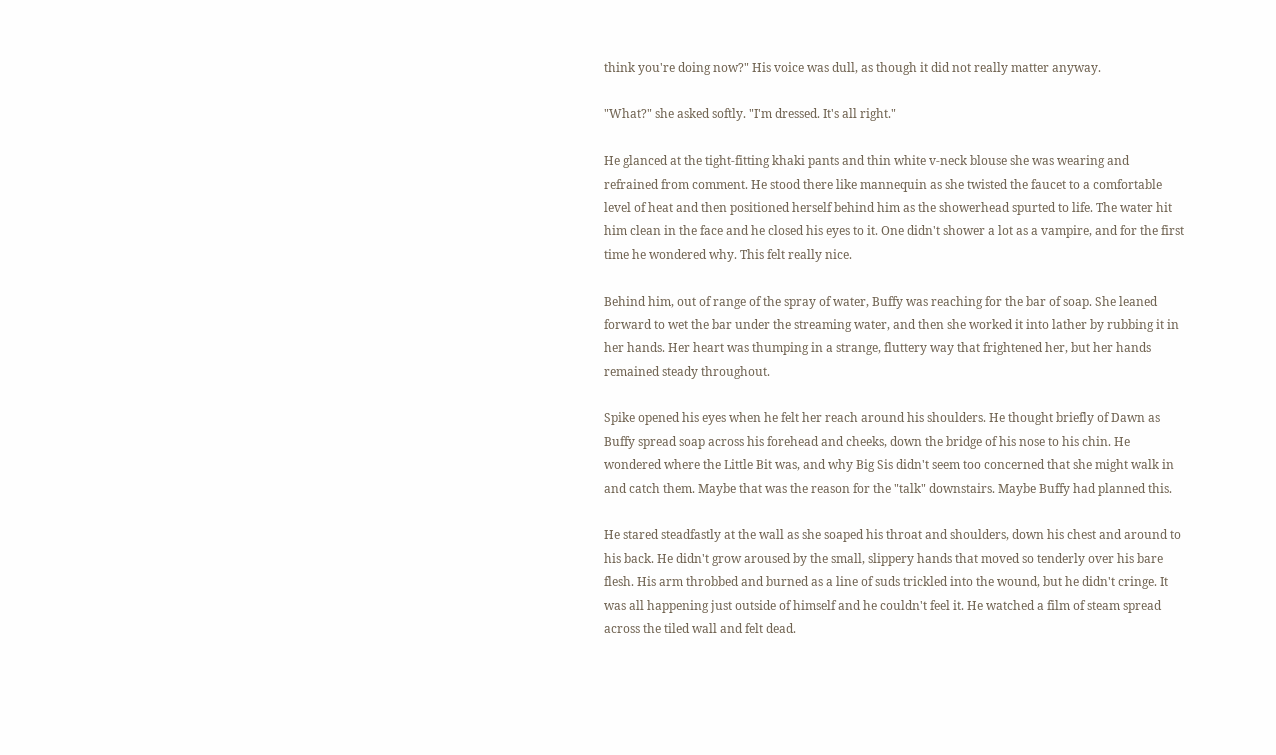think you're doing now?" His voice was dull, as though it did not really matter anyway.

"What?" she asked softly. "I'm dressed. It's all right."

He glanced at the tight-fitting khaki pants and thin white v-neck blouse she was wearing and refrained from comment. He stood there like mannequin as she twisted the faucet to a comfortable level of heat and then positioned herself behind him as the showerhead spurted to life. The water hit him clean in the face and he closed his eyes to it. One didn't shower a lot as a vampire, and for the first time he wondered why. This felt really nice.

Behind him, out of range of the spray of water, Buffy was reaching for the bar of soap. She leaned forward to wet the bar under the streaming water, and then she worked it into lather by rubbing it in her hands. Her heart was thumping in a strange, fluttery way that frightened her, but her hands remained steady throughout.

Spike opened his eyes when he felt her reach around his shoulders. He thought briefly of Dawn as Buffy spread soap across his forehead and cheeks, down the bridge of his nose to his chin. He wondered where the Little Bit was, and why Big Sis didn't seem too concerned that she might walk in and catch them. Maybe that was the reason for the "talk" downstairs. Maybe Buffy had planned this.

He stared steadfastly at the wall as she soaped his throat and shoulders, down his chest and around to his back. He didn't grow aroused by the small, slippery hands that moved so tenderly over his bare flesh. His arm throbbed and burned as a line of suds trickled into the wound, but he didn't cringe. It was all happening just outside of himself and he couldn't feel it. He watched a film of steam spread across the tiled wall and felt dead.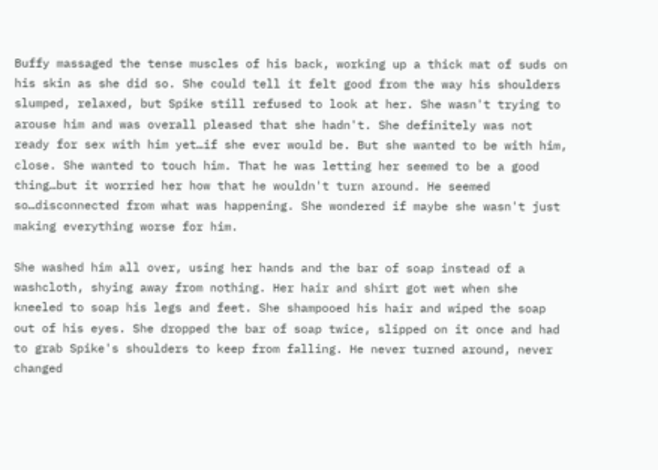Buffy massaged the tense muscles of his back, working up a thick mat of suds on his skin as she did so. She could tell it felt good from the way his shoulders slumped, relaxed, but Spike still refused to look at her. She wasn't trying to arouse him and was overall pleased that she hadn't. She definitely was not ready for sex with him yet…if she ever would be. But she wanted to be with him, close. She wanted to touch him. That he was letting her seemed to be a good thing…but it worried her how that he wouldn't turn around. He seemed so…disconnected from what was happening. She wondered if maybe she wasn't just making everything worse for him.

She washed him all over, using her hands and the bar of soap instead of a washcloth, shying away from nothing. Her hair and shirt got wet when she kneeled to soap his legs and feet. She shampooed his hair and wiped the soap out of his eyes. She dropped the bar of soap twice, slipped on it once and had to grab Spike's shoulders to keep from falling. He never turned around, never changed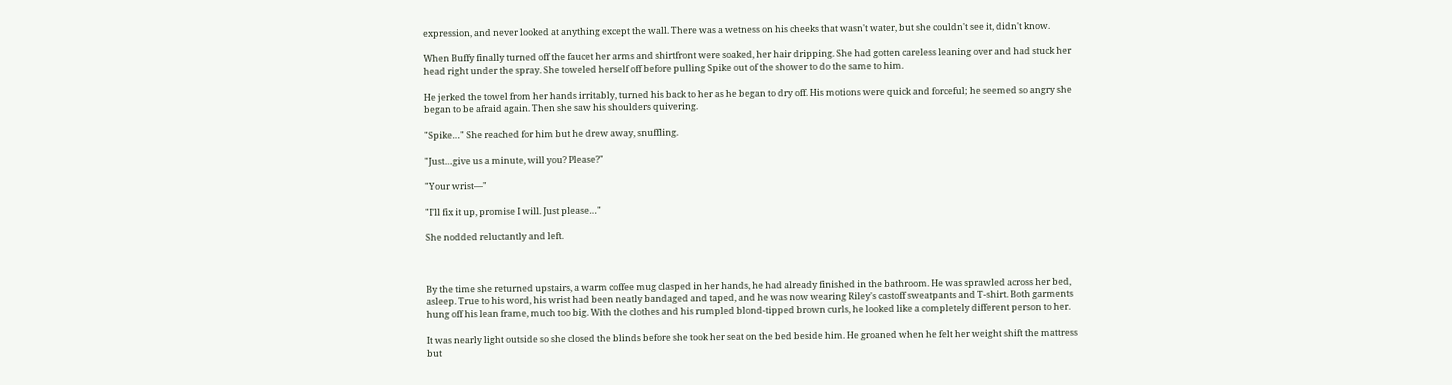expression, and never looked at anything except the wall. There was a wetness on his cheeks that wasn't water, but she couldn't see it, didn't know.

When Buffy finally turned off the faucet her arms and shirtfront were soaked, her hair dripping. She had gotten careless leaning over and had stuck her head right under the spray. She toweled herself off before pulling Spike out of the shower to do the same to him.

He jerked the towel from her hands irritably, turned his back to her as he began to dry off. His motions were quick and forceful; he seemed so angry she began to be afraid again. Then she saw his shoulders quivering.

"Spike…" She reached for him but he drew away, snuffling.

"Just…give us a minute, will you? Please?"

"Your wrist—"

"I'll fix it up, promise I will. Just please…"

She nodded reluctantly and left.



By the time she returned upstairs, a warm coffee mug clasped in her hands, he had already finished in the bathroom. He was sprawled across her bed, asleep. True to his word, his wrist had been neatly bandaged and taped, and he was now wearing Riley's castoff sweatpants and T-shirt. Both garments hung off his lean frame, much too big. With the clothes and his rumpled blond-tipped brown curls, he looked like a completely different person to her.

It was nearly light outside so she closed the blinds before she took her seat on the bed beside him. He groaned when he felt her weight shift the mattress but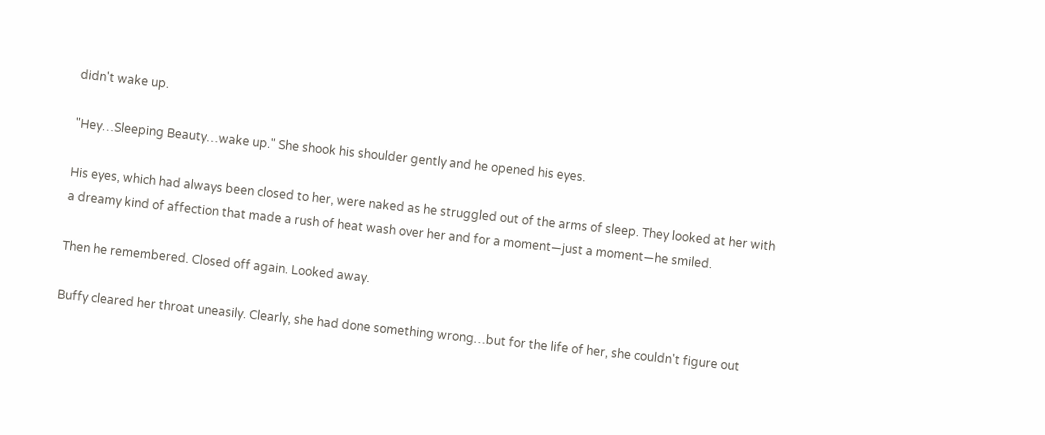didn't wake up.

"Hey…Sleeping Beauty…wake up." She shook his shoulder gently and he opened his eyes.

His eyes, which had always been closed to her, were naked as he struggled out of the arms of sleep. They looked at her with a dreamy kind of affection that made a rush of heat wash over her and for a moment—just a moment—he smiled.

Then he remembered. Closed off again. Looked away.

Buffy cleared her throat uneasily. Clearly, she had done something wrong…but for the life of her, she couldn't figure out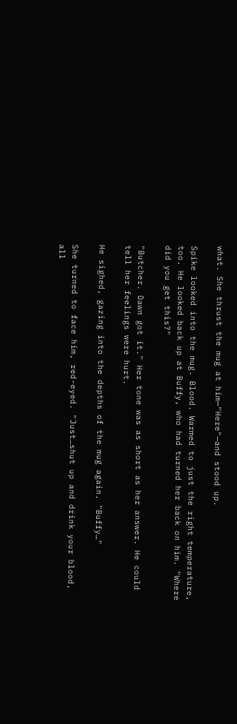what. She thrust the mug at him—"Here"—and stood up.

Spike looked into the mug. Blood. Warmed to just the right temperature, too. He looked back up at Buffy, who had turned her back on him. "Where did you get this?"

"Butcher. Dawn got it." Her tone was as short as her answer. He could tell her feelings were hurt.

He sighed, gazing into the depths of the mug again. "Buffy…"

She turned to face him, red-eyed. "Just…shut up and drink your blood, all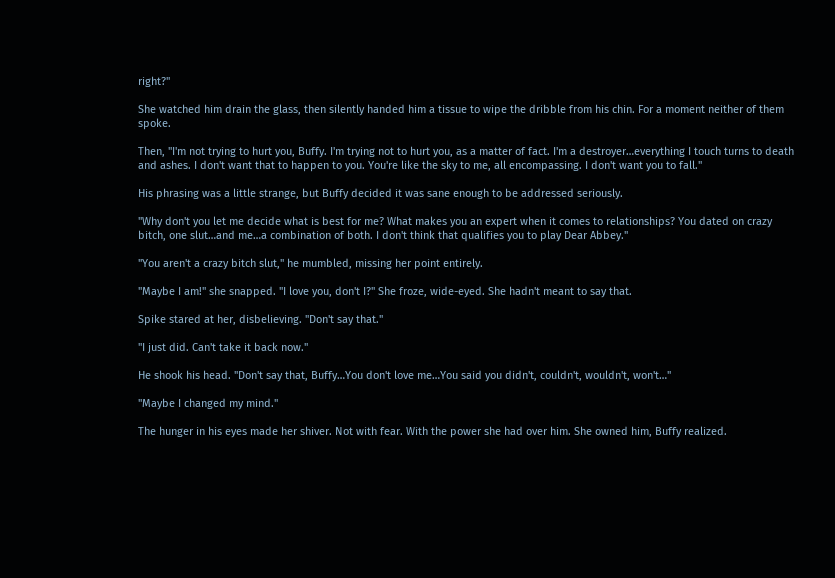right?"

She watched him drain the glass, then silently handed him a tissue to wipe the dribble from his chin. For a moment neither of them spoke.

Then, "I'm not trying to hurt you, Buffy. I'm trying not to hurt you, as a matter of fact. I'm a destroyer…everything I touch turns to death and ashes. I don't want that to happen to you. You're like the sky to me, all encompassing. I don't want you to fall."

His phrasing was a little strange, but Buffy decided it was sane enough to be addressed seriously.

"Why don't you let me decide what is best for me? What makes you an expert when it comes to relationships? You dated on crazy bitch, one slut…and me…a combination of both. I don't think that qualifies you to play Dear Abbey."

"You aren't a crazy bitch slut," he mumbled, missing her point entirely.

"Maybe I am!" she snapped. "I love you, don't I?" She froze, wide-eyed. She hadn't meant to say that.

Spike stared at her, disbelieving. "Don't say that."

"I just did. Can't take it back now."

He shook his head. "Don't say that, Buffy…You don't love me…You said you didn't, couldn't, wouldn't, won't…"

"Maybe I changed my mind."

The hunger in his eyes made her shiver. Not with fear. With the power she had over him. She owned him, Buffy realized.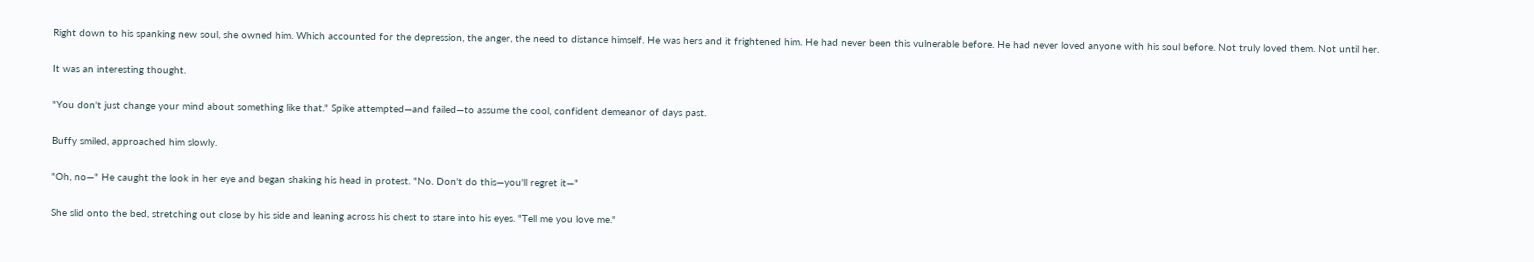Right down to his spanking new soul, she owned him. Which accounted for the depression, the anger, the need to distance himself. He was hers and it frightened him. He had never been this vulnerable before. He had never loved anyone with his soul before. Not truly loved them. Not until her.

It was an interesting thought.

"You don't just change your mind about something like that." Spike attempted—and failed—to assume the cool, confident demeanor of days past.

Buffy smiled, approached him slowly.

"Oh, no—" He caught the look in her eye and began shaking his head in protest. "No. Don't do this—you'll regret it—"

She slid onto the bed, stretching out close by his side and leaning across his chest to stare into his eyes. "Tell me you love me."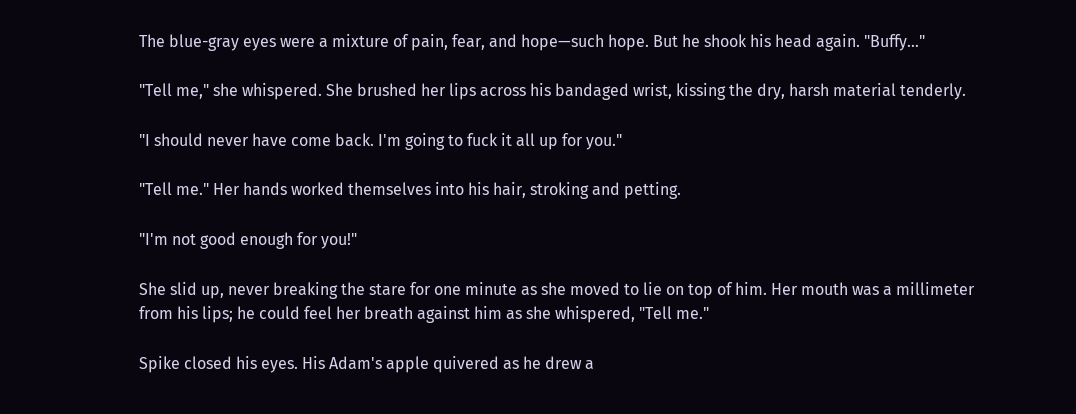The blue-gray eyes were a mixture of pain, fear, and hope—such hope. But he shook his head again. "Buffy…"

"Tell me," she whispered. She brushed her lips across his bandaged wrist, kissing the dry, harsh material tenderly.

"I should never have come back. I'm going to fuck it all up for you."

"Tell me." Her hands worked themselves into his hair, stroking and petting.

"I'm not good enough for you!"

She slid up, never breaking the stare for one minute as she moved to lie on top of him. Her mouth was a millimeter from his lips; he could feel her breath against him as she whispered, "Tell me."

Spike closed his eyes. His Adam's apple quivered as he drew a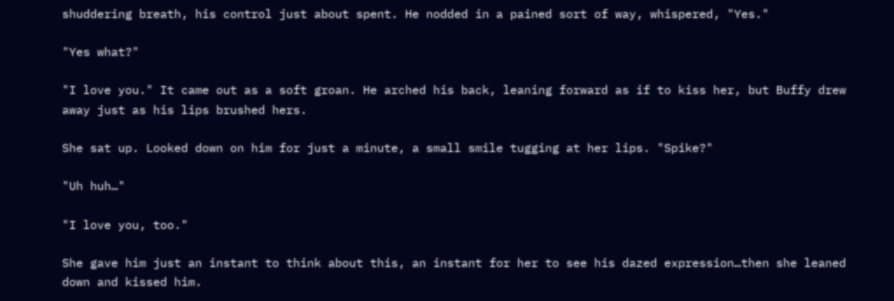shuddering breath, his control just about spent. He nodded in a pained sort of way, whispered, "Yes."

"Yes what?"

"I love you." It came out as a soft groan. He arched his back, leaning forward as if to kiss her, but Buffy drew away just as his lips brushed hers.

She sat up. Looked down on him for just a minute, a small smile tugging at her lips. "Spike?"

"Uh huh…"

"I love you, too."

She gave him just an instant to think about this, an instant for her to see his dazed expression…then she leaned down and kissed him.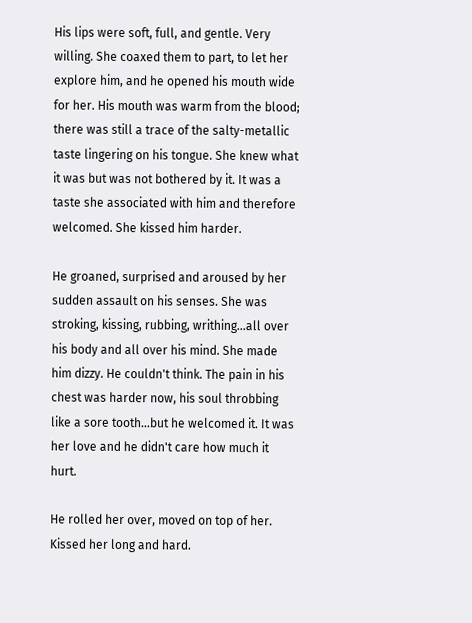His lips were soft, full, and gentle. Very willing. She coaxed them to part, to let her explore him, and he opened his mouth wide for her. His mouth was warm from the blood; there was still a trace of the salty-metallic taste lingering on his tongue. She knew what it was but was not bothered by it. It was a taste she associated with him and therefore welcomed. She kissed him harder.

He groaned, surprised and aroused by her sudden assault on his senses. She was stroking, kissing, rubbing, writhing…all over his body and all over his mind. She made him dizzy. He couldn't think. The pain in his chest was harder now, his soul throbbing like a sore tooth…but he welcomed it. It was her love and he didn't care how much it hurt.

He rolled her over, moved on top of her. Kissed her long and hard.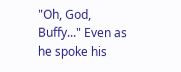"Oh, God, Buffy..." Even as he spoke his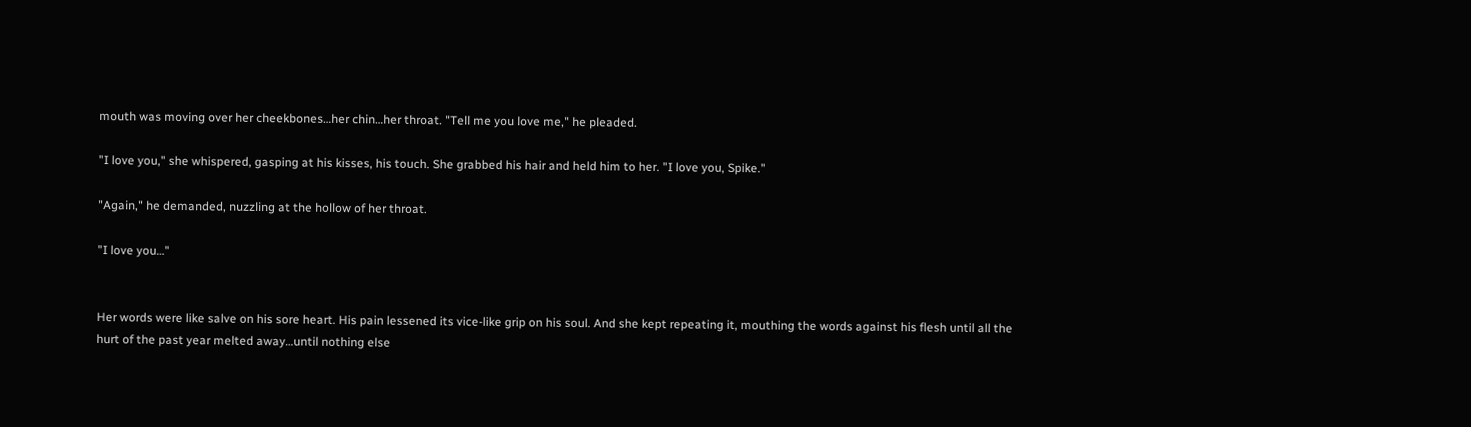mouth was moving over her cheekbones…her chin…her throat. "Tell me you love me," he pleaded.

"I love you," she whispered, gasping at his kisses, his touch. She grabbed his hair and held him to her. "I love you, Spike."

"Again," he demanded, nuzzling at the hollow of her throat.

"I love you…"


Her words were like salve on his sore heart. His pain lessened its vice-like grip on his soul. And she kept repeating it, mouthing the words against his flesh until all the hurt of the past year melted away…until nothing else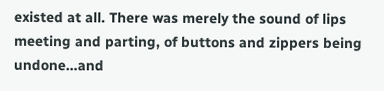existed at all. There was merely the sound of lips meeting and parting, of buttons and zippers being undone…and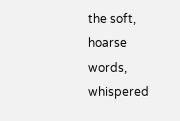the soft, hoarse words, whispered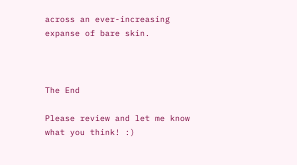across an ever-increasing expanse of bare skin.



The End

Please review and let me know what you think! :)